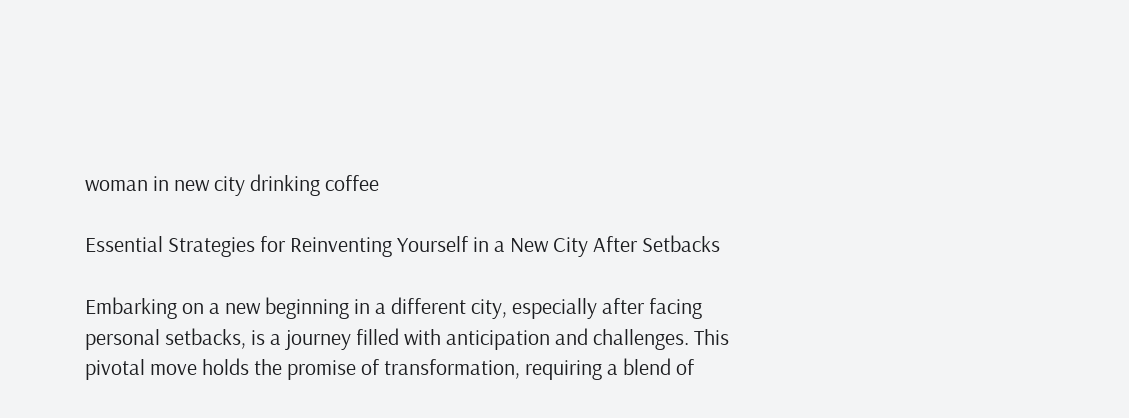woman in new city drinking coffee

Essential Strategies for Reinventing Yourself in a New City After Setbacks

Embarking on a new beginning in a different city, especially after facing personal setbacks, is a journey filled with anticipation and challenges. This pivotal move holds the promise of transformation, requiring a blend of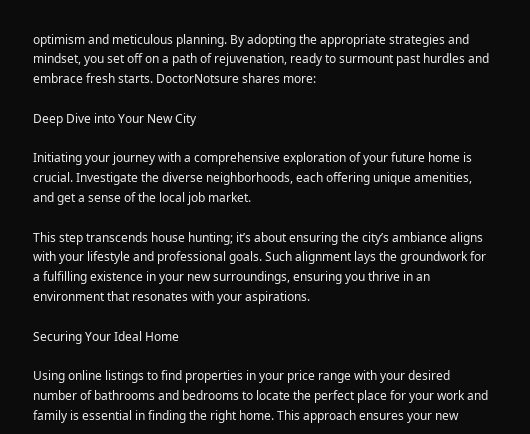optimism and meticulous planning. By adopting the appropriate strategies and mindset, you set off on a path of rejuvenation, ready to surmount past hurdles and embrace fresh starts. DoctorNotsure shares more:

Deep Dive into Your New City

Initiating your journey with a comprehensive exploration of your future home is crucial. Investigate the diverse neighborhoods, each offering unique amenities, and get a sense of the local job market.

This step transcends house hunting; it’s about ensuring the city’s ambiance aligns with your lifestyle and professional goals. Such alignment lays the groundwork for a fulfilling existence in your new surroundings, ensuring you thrive in an environment that resonates with your aspirations.

Securing Your Ideal Home

Using online listings to find properties in your price range with your desired number of bathrooms and bedrooms to locate the perfect place for your work and family is essential in finding the right home. This approach ensures your new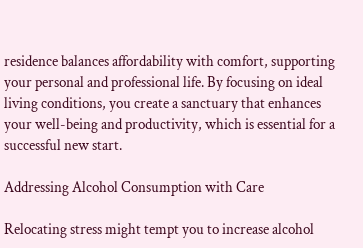residence balances affordability with comfort, supporting your personal and professional life. By focusing on ideal living conditions, you create a sanctuary that enhances your well-being and productivity, which is essential for a successful new start.

Addressing Alcohol Consumption with Care

Relocating stress might tempt you to increase alcohol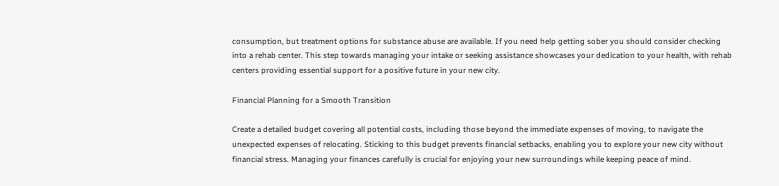consumption, but treatment options for substance abuse are available. If you need help getting sober you should consider checking into a rehab center. This step towards managing your intake or seeking assistance showcases your dedication to your health, with rehab centers providing essential support for a positive future in your new city.

Financial Planning for a Smooth Transition

Create a detailed budget covering all potential costs, including those beyond the immediate expenses of moving, to navigate the unexpected expenses of relocating. Sticking to this budget prevents financial setbacks, enabling you to explore your new city without financial stress. Managing your finances carefully is crucial for enjoying your new surroundings while keeping peace of mind.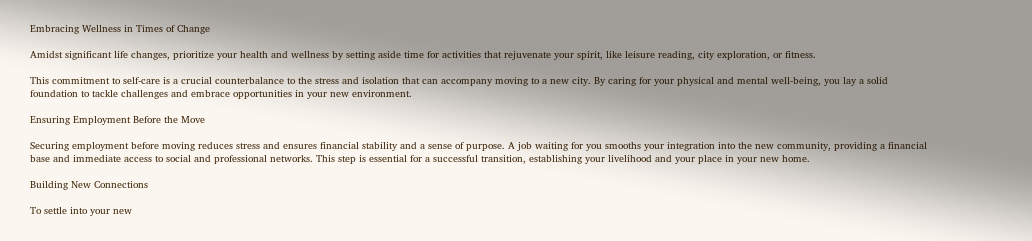Embracing Wellness in Times of Change

Amidst significant life changes, prioritize your health and wellness by setting aside time for activities that rejuvenate your spirit, like leisure reading, city exploration, or fitness.

This commitment to self-care is a crucial counterbalance to the stress and isolation that can accompany moving to a new city. By caring for your physical and mental well-being, you lay a solid foundation to tackle challenges and embrace opportunities in your new environment.

Ensuring Employment Before the Move

Securing employment before moving reduces stress and ensures financial stability and a sense of purpose. A job waiting for you smooths your integration into the new community, providing a financial base and immediate access to social and professional networks. This step is essential for a successful transition, establishing your livelihood and your place in your new home.

Building New Connections

To settle into your new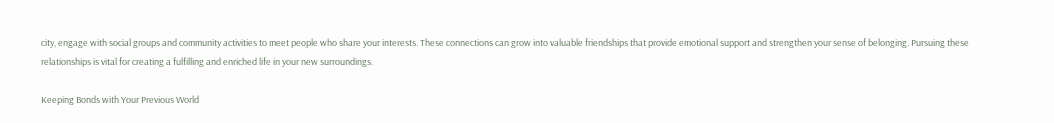city, engage with social groups and community activities to meet people who share your interests. These connections can grow into valuable friendships that provide emotional support and strengthen your sense of belonging. Pursuing these relationships is vital for creating a fulfilling and enriched life in your new surroundings.

Keeping Bonds with Your Previous World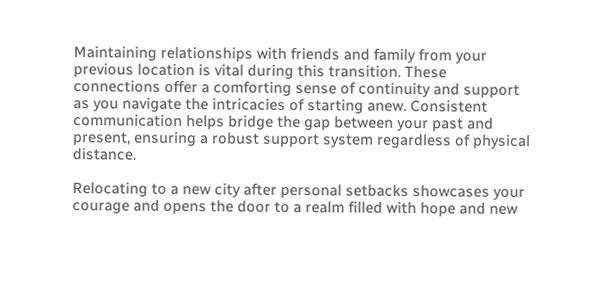Maintaining relationships with friends and family from your previous location is vital during this transition. These connections offer a comforting sense of continuity and support as you navigate the intricacies of starting anew. Consistent communication helps bridge the gap between your past and present, ensuring a robust support system regardless of physical distance.

Relocating to a new city after personal setbacks showcases your courage and opens the door to a realm filled with hope and new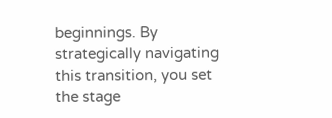beginnings. By strategically navigating this transition, you set the stage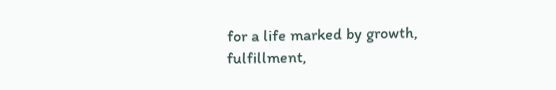for a life marked by growth, fulfillment,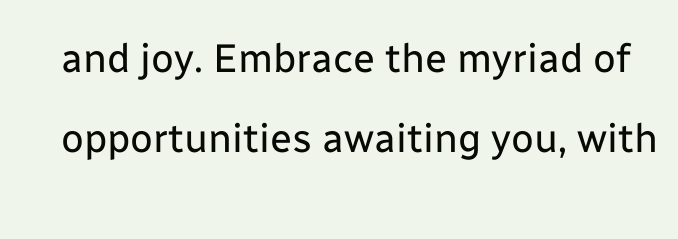and joy. Embrace the myriad of opportunities awaiting you, with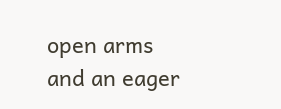open arms and an eager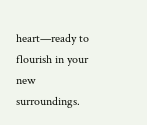heart—ready to flourish in your new surroundings.